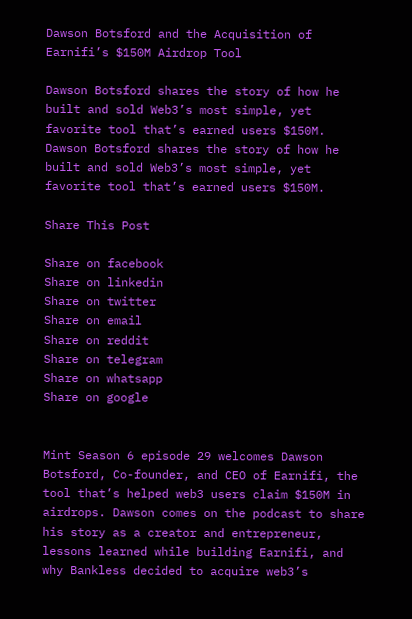Dawson Botsford and the Acquisition of Earnifi’s $150M Airdrop Tool

Dawson Botsford shares the story of how he built and sold Web3’s most simple, yet favorite tool that’s earned users $150M.
Dawson Botsford shares the story of how he built and sold Web3’s most simple, yet favorite tool that’s earned users $150M.

Share This Post

Share on facebook
Share on linkedin
Share on twitter
Share on email
Share on reddit
Share on telegram
Share on whatsapp
Share on google


Mint Season 6 episode 29 welcomes Dawson Botsford, Co-founder, and CEO of Earnifi, the tool that’s helped web3 users claim $150M in airdrops. Dawson comes on the podcast to share his story as a creator and entrepreneur, lessons learned while building Earnifi, and why Bankless decided to acquire web3’s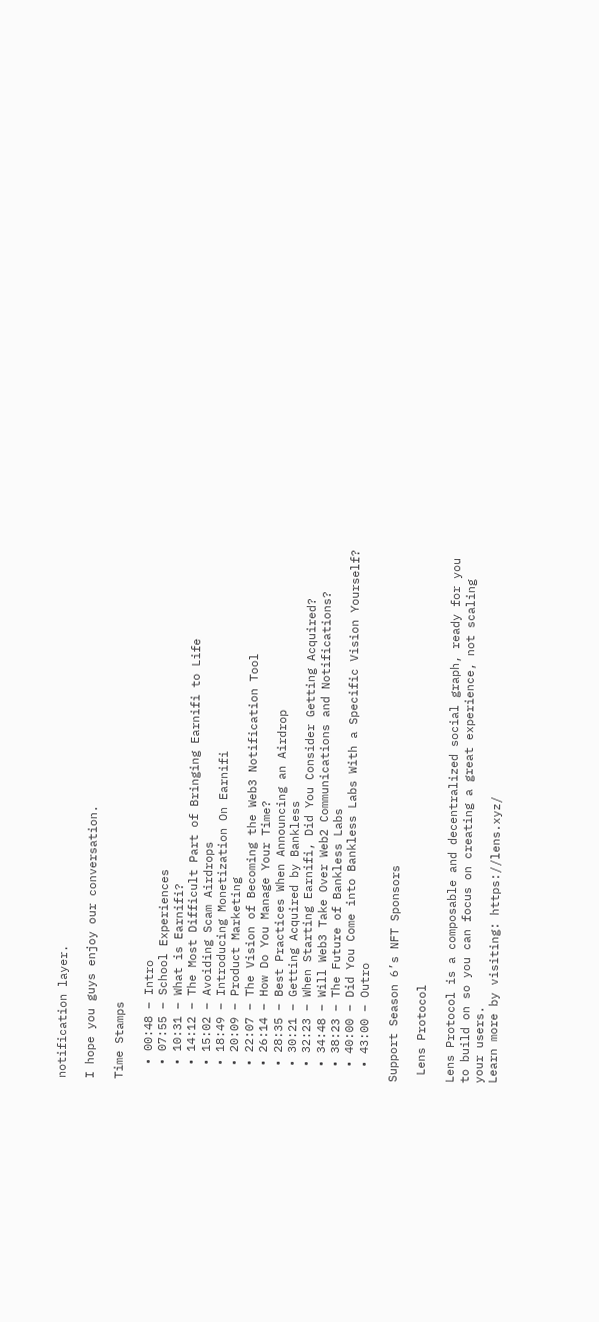notification layer.

I hope you guys enjoy our conversation.

Time Stamps

  • 00:48 – Intro
  • 07:55 – School Experiences
  • 10:31 – What is Earnifi?
  • 14:12 – The Most Difficult Part of Bringing Earnifi to Life
  • 15:02 – Avoiding Scam Airdrops
  • 18:49 – Introducing Monetization On Earnifi
  • 20:09 – Product Marketing
  • 22:07 – The Vision of Becoming the Web3 Notification Tool
  • 26:14 – How Do You Manage Your Time?
  • 28:35 – Best Practices When Announcing an Airdrop
  • 30:21 – Getting Acquired by Bankless
  • 32:23 – When Starting Earnifi, Did You Consider Getting Acquired?
  • 34:48 – Will Web3 Take Over Web2 Communications and Notifications?
  • 38:23 – The Future of Bankless Labs
  • 40:00 – Did You Come into Bankless Labs With a Specific Vision Yourself?
  • 43:00 – Outro

Support Season 6’s NFT Sponsors

 Lens Protocol

Lens Protocol is a composable and decentralized social graph, ready for you to build on so you can focus on creating a great experience, not scaling your users.
Learn more by visiting: https://lens.xyz/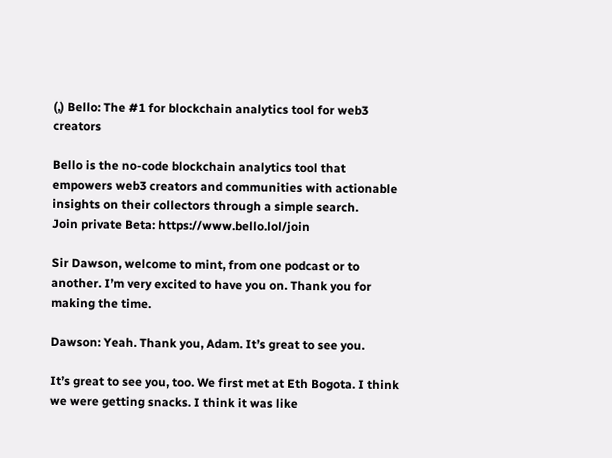(,) Bello: The #1 for blockchain analytics tool for web3 creators

Bello is the no-code blockchain analytics tool that empowers web3 creators and communities with actionable insights on their collectors through a simple search.
Join private Beta: https://www.bello.lol/join

Sir Dawson, welcome to mint, from one podcast or to another. I’m very excited to have you on. Thank you for making the time.

Dawson: Yeah. Thank you, Adam. It’s great to see you.

It’s great to see you, too. We first met at Eth Bogota. I think we were getting snacks. I think it was like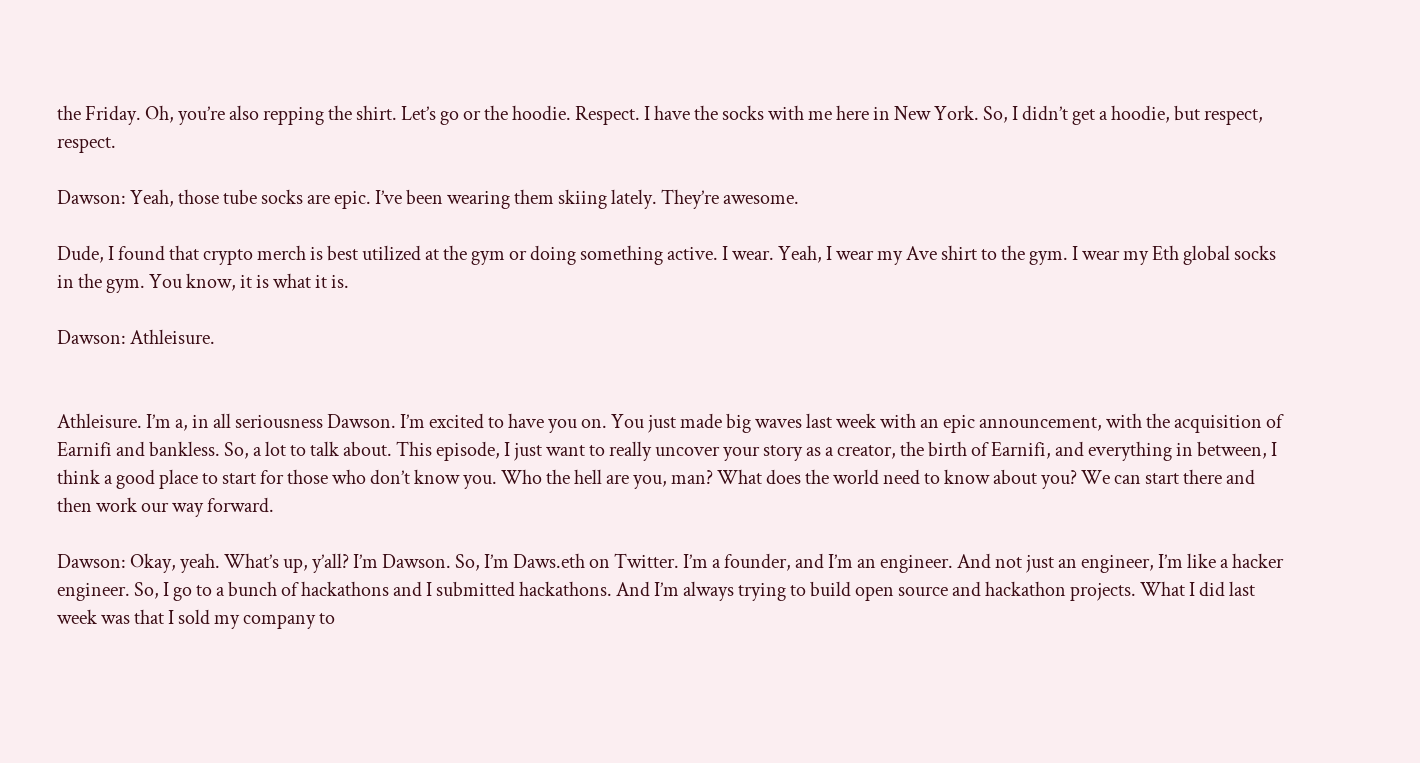the Friday. Oh, you’re also repping the shirt. Let’s go or the hoodie. Respect. I have the socks with me here in New York. So, I didn’t get a hoodie, but respect, respect.

Dawson: Yeah, those tube socks are epic. I’ve been wearing them skiing lately. They’re awesome.

Dude, I found that crypto merch is best utilized at the gym or doing something active. I wear. Yeah, I wear my Ave shirt to the gym. I wear my Eth global socks in the gym. You know, it is what it is.

Dawson: Athleisure.


Athleisure. I’m a, in all seriousness Dawson. I’m excited to have you on. You just made big waves last week with an epic announcement, with the acquisition of Earnifi and bankless. So, a lot to talk about. This episode, I just want to really uncover your story as a creator, the birth of Earnifi, and everything in between, I think a good place to start for those who don’t know you. Who the hell are you, man? What does the world need to know about you? We can start there and then work our way forward.

Dawson: Okay, yeah. What’s up, y’all? I’m Dawson. So, I’m Daws.eth on Twitter. I’m a founder, and I’m an engineer. And not just an engineer, I’m like a hacker engineer. So, I go to a bunch of hackathons and I submitted hackathons. And I’m always trying to build open source and hackathon projects. What I did last week was that I sold my company to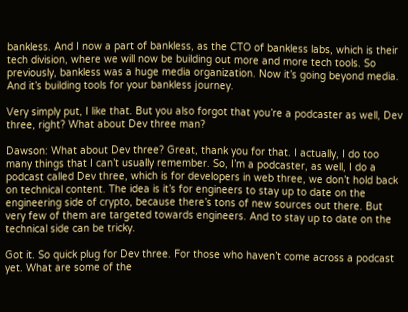bankless. And I now a part of bankless, as the CTO of bankless labs, which is their tech division, where we will now be building out more and more tech tools. So previously, bankless was a huge media organization. Now it’s going beyond media. And it’s building tools for your bankless journey.

Very simply put, I like that. But you also forgot that you’re a podcaster as well, Dev three, right? What about Dev three man?

Dawson: What about Dev three? Great, thank you for that. I actually, I do too many things that I can’t usually remember. So, I’m a podcaster, as well, I do a podcast called Dev three, which is for developers in web three, we don’t hold back on technical content. The idea is it’s for engineers to stay up to date on the engineering side of crypto, because there’s tons of new sources out there. But very few of them are targeted towards engineers. And to stay up to date on the technical side can be tricky.

Got it. So quick plug for Dev three. For those who haven’t come across a podcast yet. What are some of the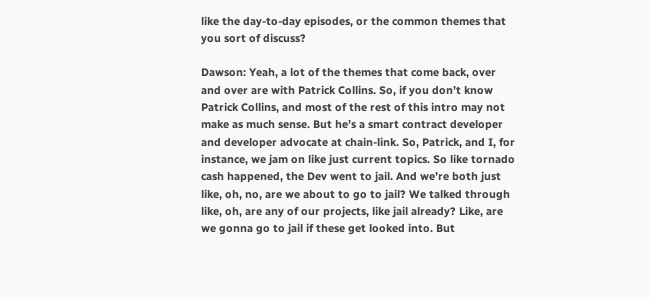like the day-to-day episodes, or the common themes that you sort of discuss?

Dawson: Yeah, a lot of the themes that come back, over and over are with Patrick Collins. So, if you don’t know Patrick Collins, and most of the rest of this intro may not make as much sense. But he’s a smart contract developer and developer advocate at chain-link. So, Patrick, and I, for instance, we jam on like just current topics. So like tornado cash happened, the Dev went to jail. And we’re both just like, oh, no, are we about to go to jail? We talked through like, oh, are any of our projects, like jail already? Like, are we gonna go to jail if these get looked into. But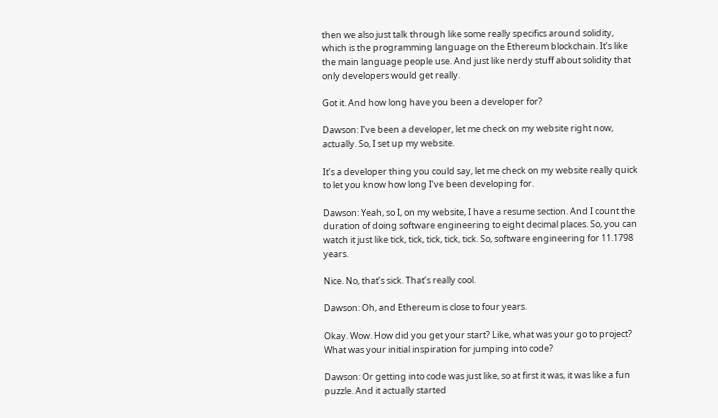then we also just talk through like some really specifics around solidity, which is the programming language on the Ethereum blockchain. It’s like the main language people use. And just like nerdy stuff about solidity that only developers would get really.

Got it. And how long have you been a developer for?

Dawson: I’ve been a developer, let me check on my website right now, actually. So, I set up my website.

It’s a developer thing you could say, let me check on my website really quick to let you know how long I’ve been developing for.

Dawson: Yeah, so I, on my website, I have a resume section. And I count the duration of doing software engineering to eight decimal places. So, you can watch it just like tick, tick, tick, tick, tick. So, software engineering for 11.1798 years.

Nice. No, that’s sick. That’s really cool.

Dawson: Oh, and Ethereum is close to four years.

Okay. Wow. How did you get your start? Like, what was your go to project? What was your initial inspiration for jumping into code?

Dawson: Or getting into code was just like, so at first it was, it was like a fun puzzle. And it actually started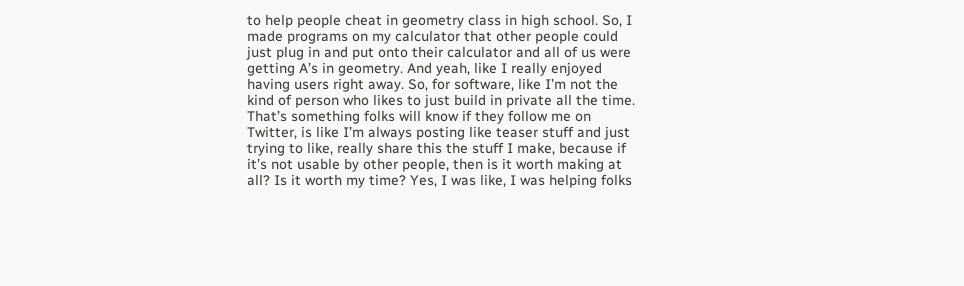to help people cheat in geometry class in high school. So, I made programs on my calculator that other people could just plug in and put onto their calculator and all of us were getting A’s in geometry. And yeah, like I really enjoyed having users right away. So, for software, like I’m not the kind of person who likes to just build in private all the time. That’s something folks will know if they follow me on Twitter, is like I’m always posting like teaser stuff and just trying to like, really share this the stuff I make, because if it’s not usable by other people, then is it worth making at all? Is it worth my time? Yes, I was like, I was helping folks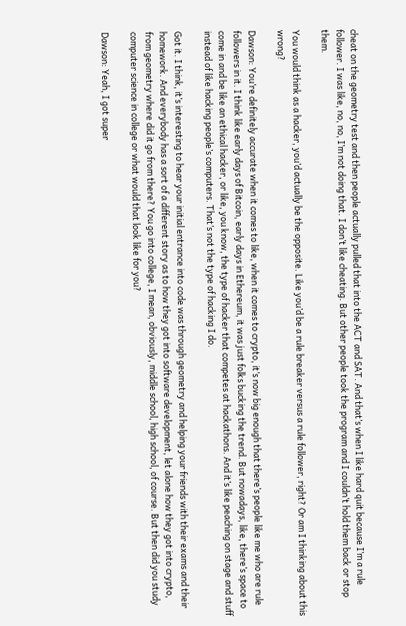cheat on the geometry test and then people actually pulled that into the ACT and SAT. And that’s when I like hard quit because I’m a rule follower. I was like, no, no, I’m not doing that. I don’t like cheating. But other people took the program and I couldn’t hold them back or stop them.

You would think as a hacker, you’d actually be the opposite. Like you’d be a rule breaker versus a rule follower, right? Or am I thinking about this wrong?

Dawson: You’re definitely accurate when it comes to like, when it comes to crypto, it’s now big enough that there’s people like me who are rule followers in it. I think like early days of Bitcoin, early days in Ethereum, it was just folks bucking the trend. But nowadays, like, there’s space to come in and be like an ethical hacker, or like, you know, the type of hacker that competes at hackathons. And it’s like peaching on stage and stuff instead of like hacking people’s computers. That’s not the type of hacking I do.

Got it. I think, it’s interesting to hear your initial entrance into code was through geometry and helping your friends with their exams and their homework. And everybody has a sort of a different story as to how they got into software development, let alone how they got into crypto, from geometry where did it go from there? You go into college, I mean, obviously, middle school, high school, of course. But then did you study computer science in college or what would that look like for you?

Dawson: Yeah, I got super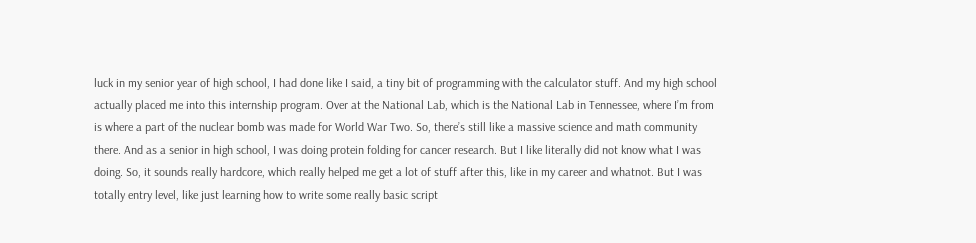luck in my senior year of high school, I had done like I said, a tiny bit of programming with the calculator stuff. And my high school actually placed me into this internship program. Over at the National Lab, which is the National Lab in Tennessee, where I’m from is where a part of the nuclear bomb was made for World War Two. So, there’s still like a massive science and math community there. And as a senior in high school, I was doing protein folding for cancer research. But I like literally did not know what I was doing. So, it sounds really hardcore, which really helped me get a lot of stuff after this, like in my career and whatnot. But I was totally entry level, like just learning how to write some really basic script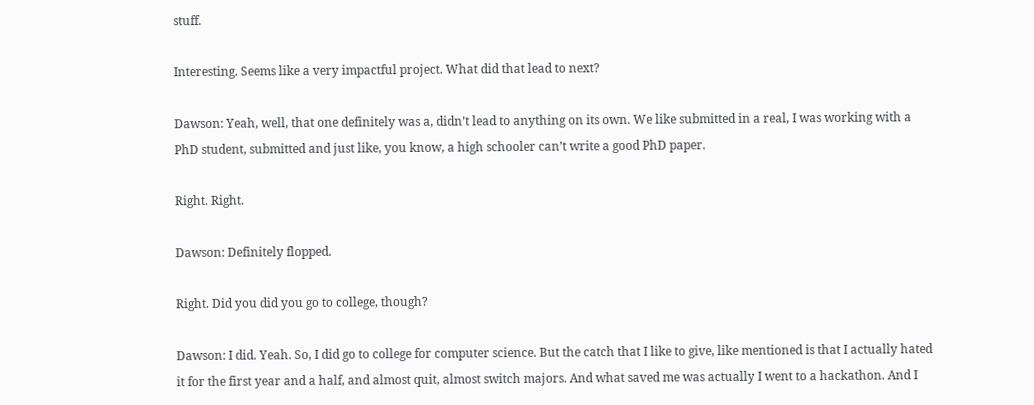stuff.

Interesting. Seems like a very impactful project. What did that lead to next?

Dawson: Yeah, well, that one definitely was a, didn’t lead to anything on its own. We like submitted in a real, I was working with a PhD student, submitted and just like, you know, a high schooler can’t write a good PhD paper.

Right. Right.

Dawson: Definitely flopped.

Right. Did you did you go to college, though?

Dawson: I did. Yeah. So, I did go to college for computer science. But the catch that I like to give, like mentioned is that I actually hated it for the first year and a half, and almost quit, almost switch majors. And what saved me was actually I went to a hackathon. And I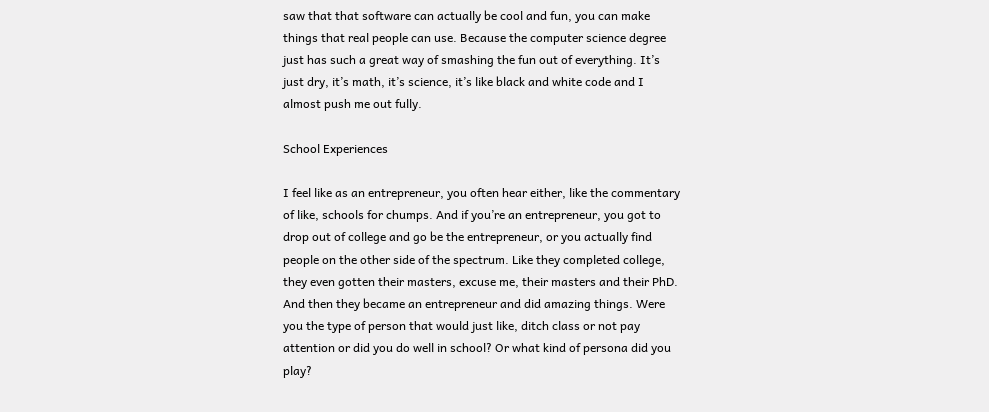saw that that software can actually be cool and fun, you can make things that real people can use. Because the computer science degree just has such a great way of smashing the fun out of everything. It’s just dry, it’s math, it’s science, it’s like black and white code and I almost push me out fully.

School Experiences

I feel like as an entrepreneur, you often hear either, like the commentary of like, schools for chumps. And if you’re an entrepreneur, you got to drop out of college and go be the entrepreneur, or you actually find people on the other side of the spectrum. Like they completed college, they even gotten their masters, excuse me, their masters and their PhD. And then they became an entrepreneur and did amazing things. Were you the type of person that would just like, ditch class or not pay attention or did you do well in school? Or what kind of persona did you play?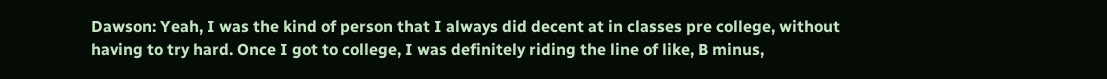Dawson: Yeah, I was the kind of person that I always did decent at in classes pre college, without having to try hard. Once I got to college, I was definitely riding the line of like, B minus,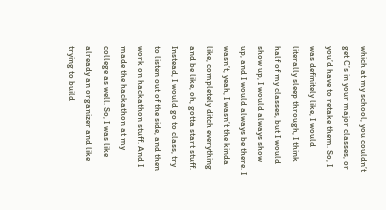which at my school, you couldn’t get C’s in your major classes, or you’d have to retake them. So, I was definitely like, I would literally sleep through, I think half of my classes, but I would show up, I would always show up, and I would always be there. I wasn’t, yeah, I wasn’t the kinda like, completely ditch everything and be like, oh, gotta start stuff. Instead, I would go to class, try to listen out of the side, and then work on hackathon stuff. And I made the hackathon at my college as well. So, I was like already an organizer and like trying to build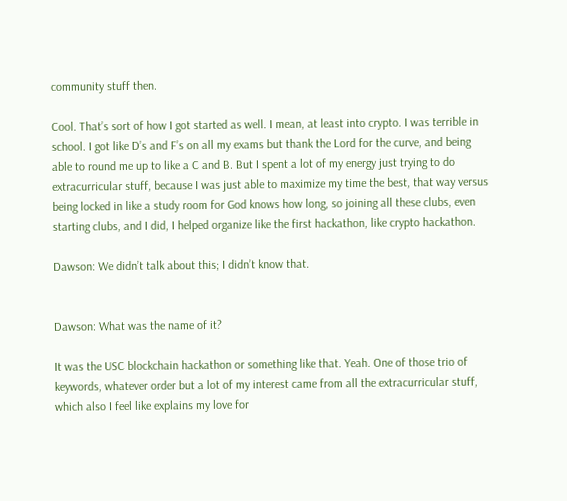community stuff then.

Cool. That’s sort of how I got started as well. I mean, at least into crypto. I was terrible in school. I got like D’s and F’s on all my exams but thank the Lord for the curve, and being able to round me up to like a C and B. But I spent a lot of my energy just trying to do extracurricular stuff, because I was just able to maximize my time the best, that way versus being locked in like a study room for God knows how long, so joining all these clubs, even starting clubs, and I did, I helped organize like the first hackathon, like crypto hackathon.

Dawson: We didn’t talk about this; I didn’t know that.


Dawson: What was the name of it?

It was the USC blockchain hackathon or something like that. Yeah. One of those trio of keywords, whatever order but a lot of my interest came from all the extracurricular stuff, which also I feel like explains my love for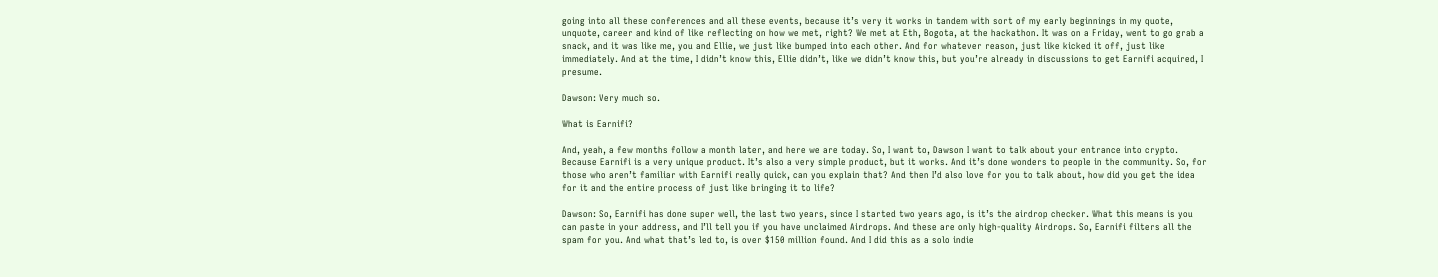going into all these conferences and all these events, because it’s very it works in tandem with sort of my early beginnings in my quote, unquote, career and kind of like reflecting on how we met, right? We met at Eth, Bogota, at the hackathon. It was on a Friday, went to go grab a snack, and it was like me, you and Ellie, we just like bumped into each other. And for whatever reason, just like kicked it off, just like immediately. And at the time, I didn’t know this, Ellie didn’t, like we didn’t know this, but you’re already in discussions to get Earnifi acquired, I presume.

Dawson: Very much so.

What is Earnifi?

And, yeah, a few months follow a month later, and here we are today. So, I want to, Dawson I want to talk about your entrance into crypto. Because Earnifi is a very unique product. It’s also a very simple product, but it works. And it’s done wonders to people in the community. So, for those who aren’t familiar with Earnifi really quick, can you explain that? And then I’d also love for you to talk about, how did you get the idea for it and the entire process of just like bringing it to life?

Dawson: So, Earnifi has done super well, the last two years, since I started two years ago, is it’s the airdrop checker. What this means is you can paste in your address, and I’ll tell you if you have unclaimed Airdrops. And these are only high-quality Airdrops. So, Earnifi filters all the spam for you. And what that’s led to, is over $150 million found. And I did this as a solo indie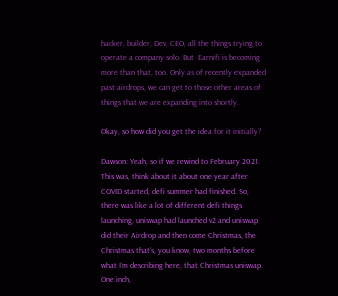hacker, builder, Dev, CEO, all the things trying to operate a company solo. But  Earnifi is becoming more than that, too. Only as of recently expanded past airdrops, we can get to those other areas of things that we are expanding into shortly.

Okay, so how did you get the idea for it initially?

Dawson: Yeah, so if we rewind to February 2021. This was, think about it about one year after COVID started, defi summer had finished. So, there was like a lot of different defi things launching, uniswap had launched v2 and uniswap did their Airdrop and then come Christmas, the Christmas that’s, you know, two months before what I’m describing here, that Christmas uniswap. One inch,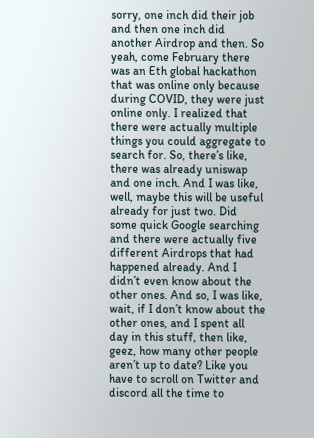sorry, one inch did their job and then one inch did another Airdrop and then. So yeah, come February there was an Eth global hackathon that was online only because during COVID, they were just online only. I realized that there were actually multiple things you could aggregate to search for. So, there’s like, there was already uniswap and one inch. And I was like, well, maybe this will be useful already for just two. Did some quick Google searching and there were actually five different Airdrops that had happened already. And I didn’t even know about the other ones. And so, I was like, wait, if I don’t know about the other ones, and I spent all day in this stuff, then like, geez, how many other people aren’t up to date? Like you have to scroll on Twitter and discord all the time to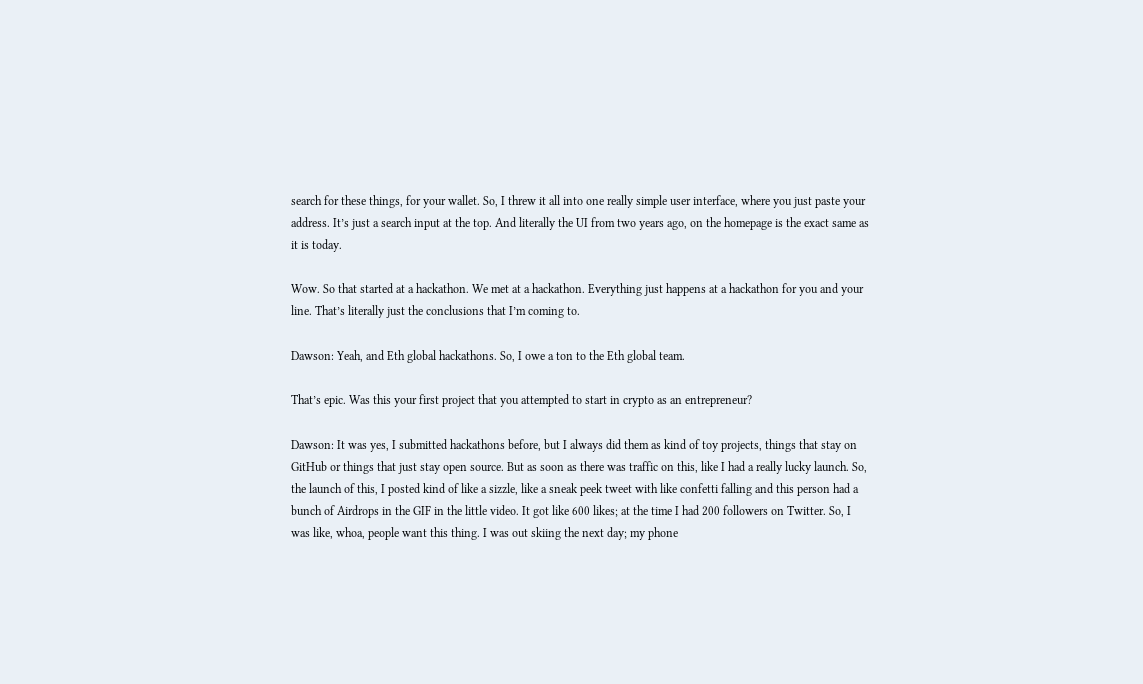search for these things, for your wallet. So, I threw it all into one really simple user interface, where you just paste your address. It’s just a search input at the top. And literally the UI from two years ago, on the homepage is the exact same as it is today.

Wow. So that started at a hackathon. We met at a hackathon. Everything just happens at a hackathon for you and your line. That’s literally just the conclusions that I’m coming to.

Dawson: Yeah, and Eth global hackathons. So, I owe a ton to the Eth global team.

That’s epic. Was this your first project that you attempted to start in crypto as an entrepreneur?

Dawson: It was yes, I submitted hackathons before, but I always did them as kind of toy projects, things that stay on GitHub or things that just stay open source. But as soon as there was traffic on this, like I had a really lucky launch. So, the launch of this, I posted kind of like a sizzle, like a sneak peek tweet with like confetti falling and this person had a bunch of Airdrops in the GIF in the little video. It got like 600 likes; at the time I had 200 followers on Twitter. So, I was like, whoa, people want this thing. I was out skiing the next day; my phone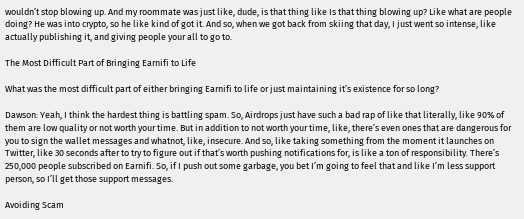wouldn’t stop blowing up. And my roommate was just like, dude, is that thing like Is that thing blowing up? Like what are people doing? He was into crypto, so he like kind of got it. And so, when we got back from skiing that day, I just went so intense, like actually publishing it, and giving people your all to go to.

The Most Difficult Part of Bringing Earnifi to Life

What was the most difficult part of either bringing Earnifi to life or just maintaining it’s existence for so long?

Dawson: Yeah, I think the hardest thing is battling spam. So, Airdrops just have such a bad rap of like that literally, like 90% of them are low quality or not worth your time. But in addition to not worth your time, like, there’s even ones that are dangerous for you to sign the wallet messages and whatnot, like, insecure. And so, like taking something from the moment it launches on Twitter, like 30 seconds after to try to figure out if that’s worth pushing notifications for, is like a ton of responsibility. There’s 250,000 people subscribed on Earnifi. So, if I push out some garbage, you bet I’m going to feel that and like I’m less support person, so I’ll get those support messages.

Avoiding Scam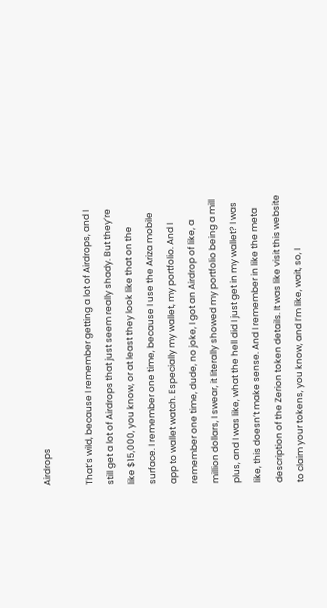Airdrops

That’s wild, because I remember getting a lot of Airdrops, and I still get a lot of Airdrops that just seem really shady. But they’re like $15,000, you know, or at least they look like that on the surface. I remember one time, because I use the Ariza mobile app to wallet watch. Especially my wallet, my portfolio. And I remember one time, dude, no joke, I got an Airdrop of like, a million dollars, I swear, it literally showed my portfolio being a mill plus, and I was like, what the hell did I just get in my wallet? I was like, this doesn’t make sense. And I remember in like the meta description of the Zerion token details. It was like visit this website to claim your tokens, you know, and I’m like, wait, so, I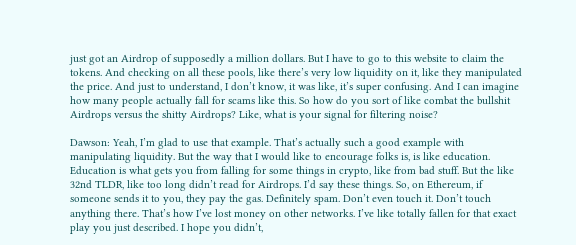just got an Airdrop of supposedly a million dollars. But I have to go to this website to claim the tokens. And checking on all these pools, like there’s very low liquidity on it, like they manipulated the price. And just to understand, I don’t know, it was like, it’s super confusing. And I can imagine how many people actually fall for scams like this. So how do you sort of like combat the bullshit Airdrops versus the shitty Airdrops? Like, what is your signal for filtering noise?

Dawson: Yeah, I’m glad to use that example. That’s actually such a good example with manipulating liquidity. But the way that I would like to encourage folks is, is like education. Education is what gets you from falling for some things in crypto, like from bad stuff. But the like 32nd TLDR, like too long didn’t read for Airdrops. I’d say these things. So, on Ethereum, if someone sends it to you, they pay the gas. Definitely spam. Don’t even touch it. Don’t touch anything there. That’s how I’ve lost money on other networks. I’ve like totally fallen for that exact play you just described. I hope you didn’t,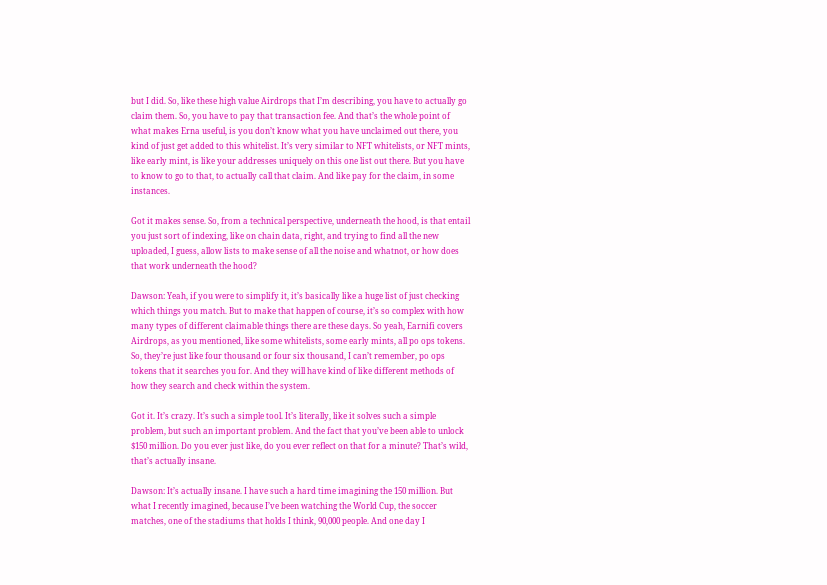but I did. So, like these high value Airdrops that I’m describing, you have to actually go claim them. So, you have to pay that transaction fee. And that’s the whole point of what makes Erna useful, is you don’t know what you have unclaimed out there, you kind of just get added to this whitelist. It’s very similar to NFT whitelists, or NFT mints, like early mint, is like your addresses uniquely on this one list out there. But you have to know to go to that, to actually call that claim. And like pay for the claim, in some instances.

Got it makes sense. So, from a technical perspective, underneath the hood, is that entail you just sort of indexing, like on chain data, right, and trying to find all the new uploaded, I guess, allow lists to make sense of all the noise and whatnot, or how does that work underneath the hood?

Dawson: Yeah, if you were to simplify it, it’s basically like a huge list of just checking which things you match. But to make that happen of course, it’s so complex with how many types of different claimable things there are these days. So yeah, Earnifi covers Airdrops, as you mentioned, like some whitelists, some early mints, all po ops tokens. So, they’re just like four thousand or four six thousand, I can’t remember, po ops tokens that it searches you for. And they will have kind of like different methods of how they search and check within the system.

Got it. It’s crazy. It’s such a simple tool. It’s literally, like it solves such a simple problem, but such an important problem. And the fact that you’ve been able to unlock $150 million. Do you ever just like, do you ever reflect on that for a minute? That’s wild, that’s actually insane.

Dawson: It’s actually insane. I have such a hard time imagining the 150 million. But what I recently imagined, because I’ve been watching the World Cup, the soccer matches, one of the stadiums that holds I think, 90,000 people. And one day I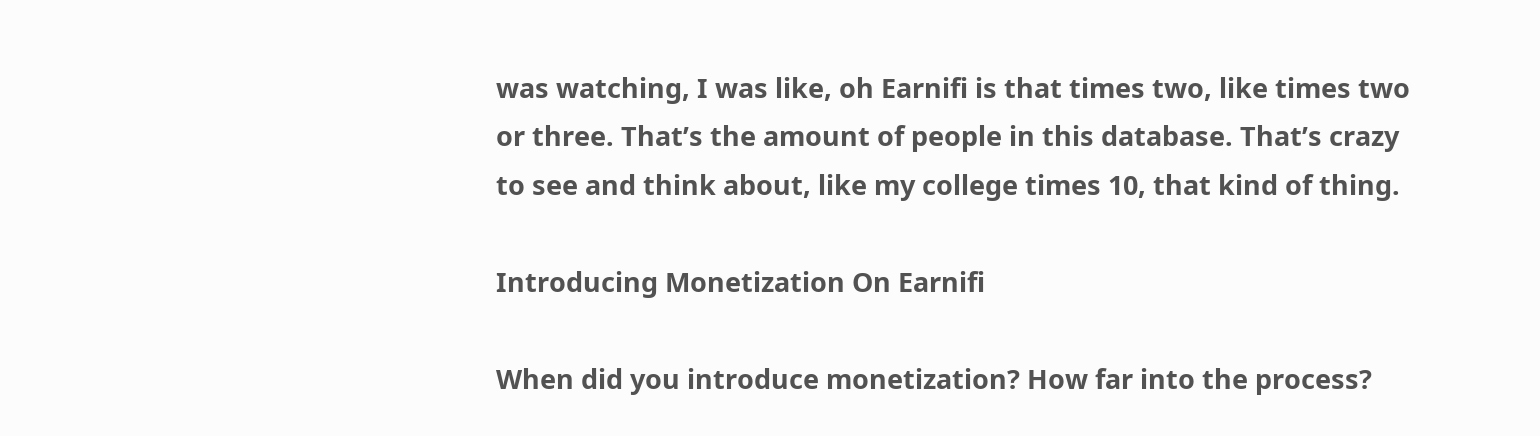was watching, I was like, oh Earnifi is that times two, like times two or three. That’s the amount of people in this database. That’s crazy to see and think about, like my college times 10, that kind of thing.

Introducing Monetization On Earnifi

When did you introduce monetization? How far into the process?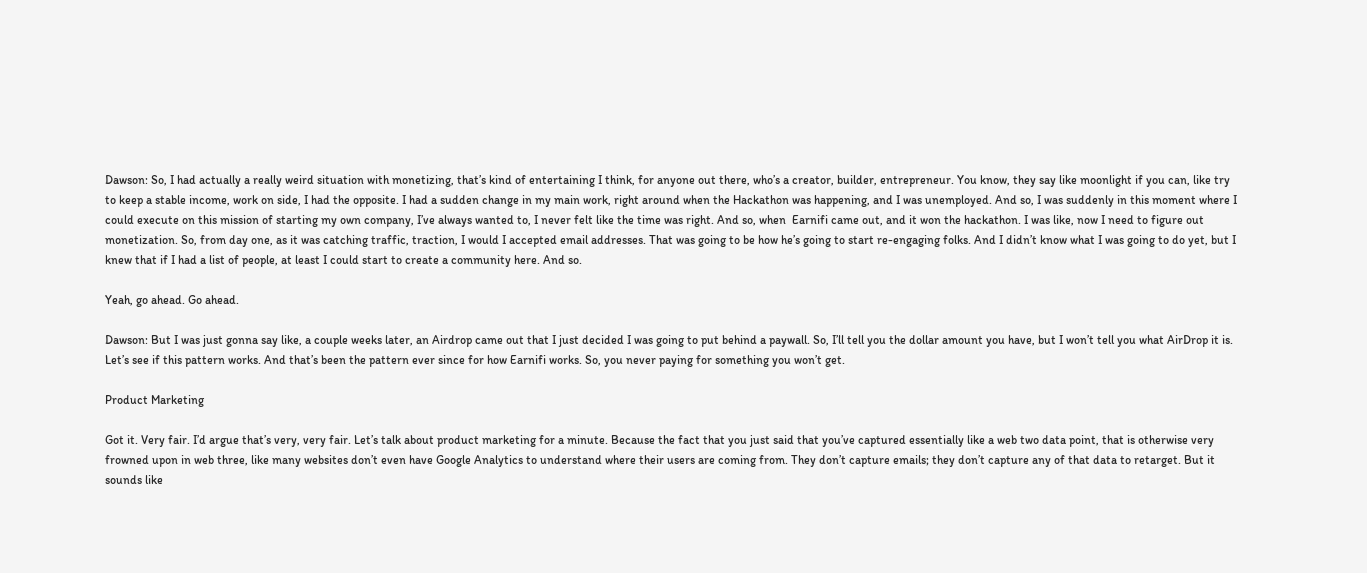Dawson: So, I had actually a really weird situation with monetizing, that’s kind of entertaining I think, for anyone out there, who’s a creator, builder, entrepreneur. You know, they say like moonlight if you can, like try to keep a stable income, work on side, I had the opposite. I had a sudden change in my main work, right around when the Hackathon was happening, and I was unemployed. And so, I was suddenly in this moment where I could execute on this mission of starting my own company, I’ve always wanted to, I never felt like the time was right. And so, when  Earnifi came out, and it won the hackathon. I was like, now I need to figure out monetization. So, from day one, as it was catching traffic, traction, I would I accepted email addresses. That was going to be how he’s going to start re-engaging folks. And I didn’t know what I was going to do yet, but I knew that if I had a list of people, at least I could start to create a community here. And so.

Yeah, go ahead. Go ahead.

Dawson: But I was just gonna say like, a couple weeks later, an Airdrop came out that I just decided I was going to put behind a paywall. So, I’ll tell you the dollar amount you have, but I won’t tell you what AirDrop it is. Let’s see if this pattern works. And that’s been the pattern ever since for how Earnifi works. So, you never paying for something you won’t get.

Product Marketing

Got it. Very fair. I’d argue that’s very, very fair. Let’s talk about product marketing for a minute. Because the fact that you just said that you’ve captured essentially like a web two data point, that is otherwise very frowned upon in web three, like many websites don’t even have Google Analytics to understand where their users are coming from. They don’t capture emails; they don’t capture any of that data to retarget. But it sounds like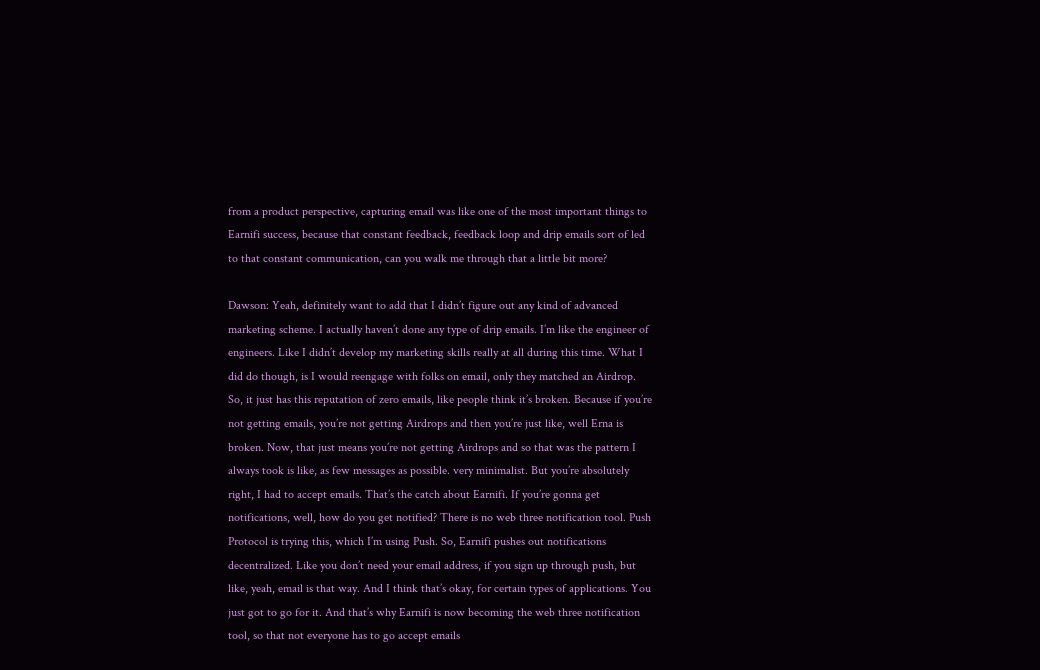from a product perspective, capturing email was like one of the most important things to Earnifi success, because that constant feedback, feedback loop and drip emails sort of led to that constant communication, can you walk me through that a little bit more?

Dawson: Yeah, definitely want to add that I didn’t figure out any kind of advanced marketing scheme. I actually haven’t done any type of drip emails. I’m like the engineer of engineers. Like I didn’t develop my marketing skills really at all during this time. What I did do though, is I would reengage with folks on email, only they matched an Airdrop. So, it just has this reputation of zero emails, like people think it’s broken. Because if you’re not getting emails, you’re not getting Airdrops and then you’re just like, well Erna is broken. Now, that just means you’re not getting Airdrops and so that was the pattern I always took is like, as few messages as possible. very minimalist. But you’re absolutely right, I had to accept emails. That’s the catch about Earnifi. If you’re gonna get notifications, well, how do you get notified? There is no web three notification tool. Push Protocol is trying this, which I’m using Push. So, Earnifi pushes out notifications decentralized. Like you don’t need your email address, if you sign up through push, but like, yeah, email is that way. And I think that’s okay, for certain types of applications. You just got to go for it. And that’s why Earnifi is now becoming the web three notification tool, so that not everyone has to go accept emails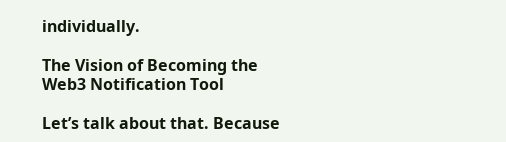individually.

The Vision of Becoming the Web3 Notification Tool

Let’s talk about that. Because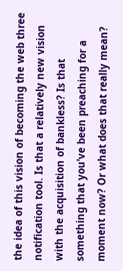the idea of this vision of becoming the web three notification tool. Is that a relatively new vision with the acquisition of bankless? Is that something that you’ve been preaching for a moment now? Or what does that really mean?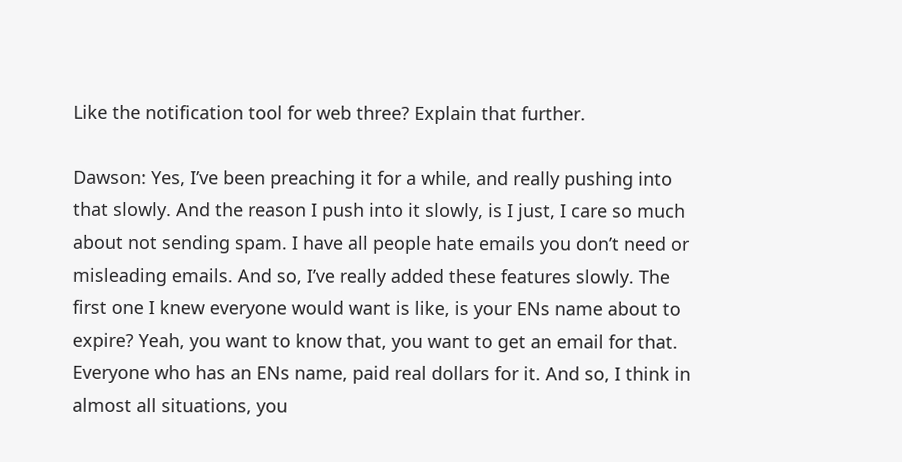Like the notification tool for web three? Explain that further.

Dawson: Yes, I’ve been preaching it for a while, and really pushing into that slowly. And the reason I push into it slowly, is I just, I care so much about not sending spam. I have all people hate emails you don’t need or misleading emails. And so, I’ve really added these features slowly. The first one I knew everyone would want is like, is your ENs name about to expire? Yeah, you want to know that, you want to get an email for that. Everyone who has an ENs name, paid real dollars for it. And so, I think in almost all situations, you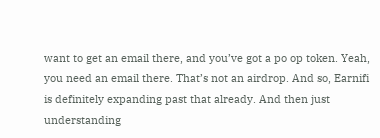want to get an email there, and you’ve got a po op token. Yeah, you need an email there. That’s not an airdrop. And so, Earnifi is definitely expanding past that already. And then just understanding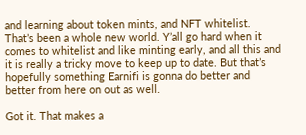and learning about token mints, and NFT whitelist. That’s been a whole new world. Y’all go hard when it comes to whitelist and like minting early, and all this and it is really a tricky move to keep up to date. But that’s hopefully something Earnifi is gonna do better and better from here on out as well.

Got it. That makes a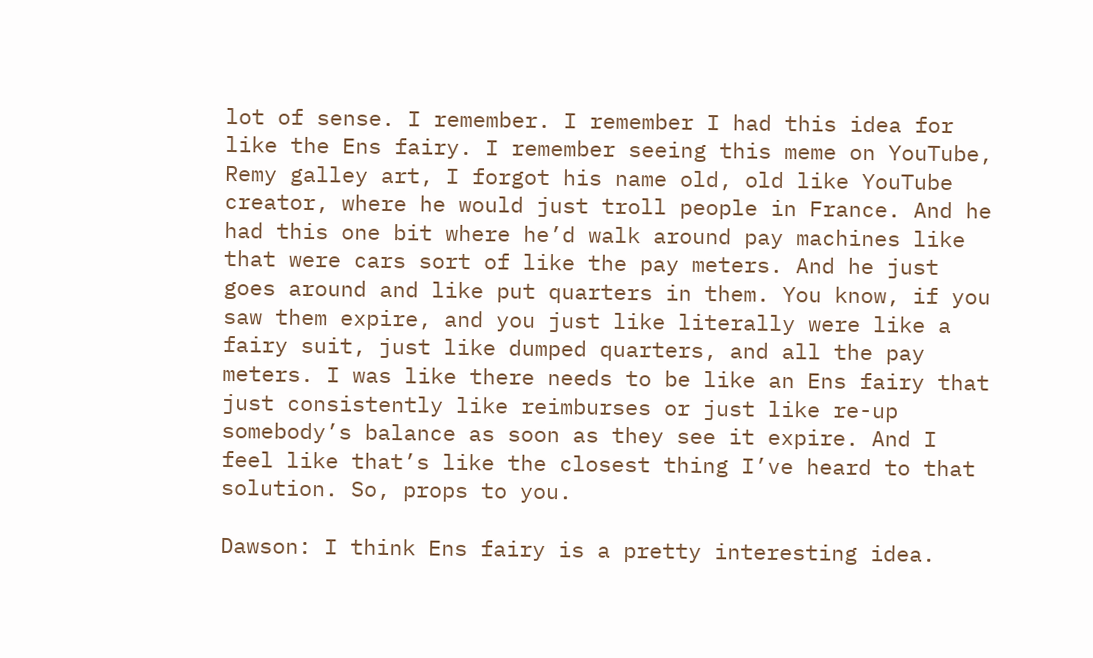lot of sense. I remember. I remember I had this idea for like the Ens fairy. I remember seeing this meme on YouTube, Remy galley art, I forgot his name old, old like YouTube creator, where he would just troll people in France. And he had this one bit where he’d walk around pay machines like that were cars sort of like the pay meters. And he just goes around and like put quarters in them. You know, if you saw them expire, and you just like literally were like a fairy suit, just like dumped quarters, and all the pay meters. I was like there needs to be like an Ens fairy that just consistently like reimburses or just like re-up somebody’s balance as soon as they see it expire. And I feel like that’s like the closest thing I’ve heard to that solution. So, props to you.

Dawson: I think Ens fairy is a pretty interesting idea.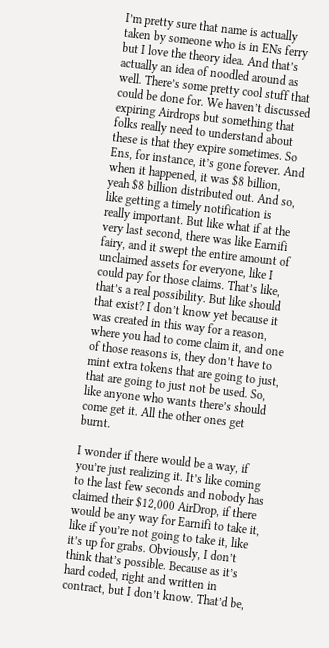I’m pretty sure that name is actually taken by someone who is in ENs ferry but I love the theory idea. And that’s actually an idea of noodled around as well. There’s some pretty cool stuff that could be done for. We haven’t discussed expiring Airdrops but something that folks really need to understand about these is that they expire sometimes. So Ens, for instance, it’s gone forever. And when it happened, it was $8 billion, yeah $8 billion distributed out. And so, like getting a timely notification is really important. But like what if at the very last second, there was like Earnifi fairy, and it swept the entire amount of unclaimed assets for everyone, like I could pay for those claims. That’s like, that’s a real possibility. But like should that exist? I don’t know yet because it was created in this way for a reason, where you had to come claim it, and one of those reasons is, they don’t have to mint extra tokens that are going to just, that are going to just not be used. So, like anyone who wants there’s should come get it. All the other ones get burnt.

I wonder if there would be a way, if you’re just realizing it. It’s like coming to the last few seconds and nobody has claimed their $12,000 AirDrop, if there would be any way for Earnifi to take it, like if you’re not going to take it, like it’s up for grabs. Obviously, I don’t think that’s possible. Because as it’s hard coded, right and written in contract, but I don’t know. That’d be,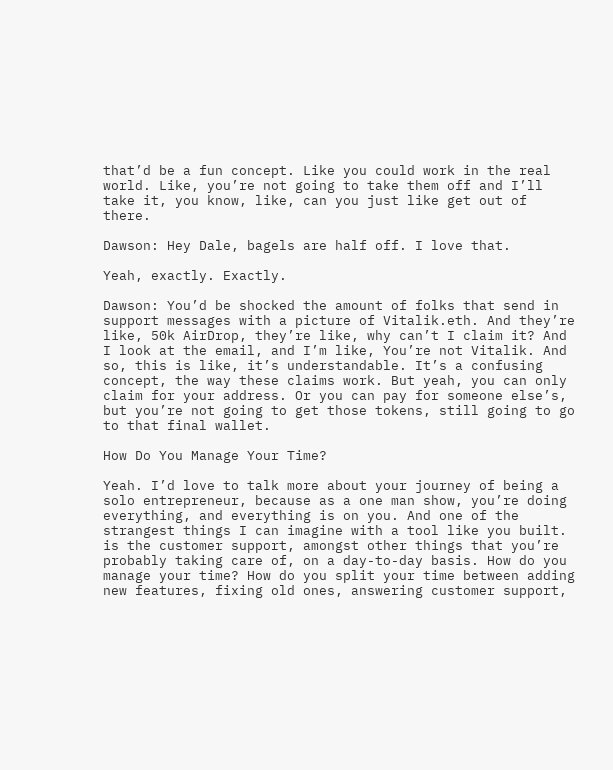that’d be a fun concept. Like you could work in the real world. Like, you’re not going to take them off and I’ll take it, you know, like, can you just like get out of there.

Dawson: Hey Dale, bagels are half off. I love that.

Yeah, exactly. Exactly.

Dawson: You’d be shocked the amount of folks that send in support messages with a picture of Vitalik.eth. And they’re like, 50k AirDrop, they’re like, why can’t I claim it? And I look at the email, and I’m like, You’re not Vitalik. And so, this is like, it’s understandable. It’s a confusing concept, the way these claims work. But yeah, you can only claim for your address. Or you can pay for someone else’s, but you’re not going to get those tokens, still going to go to that final wallet.

How Do You Manage Your Time?

Yeah. I’d love to talk more about your journey of being a solo entrepreneur, because as a one man show, you’re doing everything, and everything is on you. And one of the strangest things I can imagine with a tool like you built. is the customer support, amongst other things that you’re probably taking care of, on a day-to-day basis. How do you manage your time? How do you split your time between adding new features, fixing old ones, answering customer support,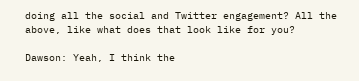doing all the social and Twitter engagement? All the above, like what does that look like for you?

Dawson: Yeah, I think the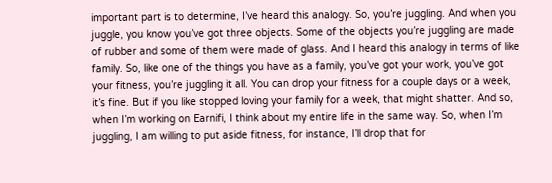important part is to determine, I’ve heard this analogy. So, you’re juggling. And when you juggle, you know you’ve got three objects. Some of the objects you’re juggling are made of rubber and some of them were made of glass. And I heard this analogy in terms of like family. So, like one of the things you have as a family, you’ve got your work, you’ve got your fitness, you’re juggling it all. You can drop your fitness for a couple days or a week, it’s fine. But if you like stopped loving your family for a week, that might shatter. And so, when I’m working on Earnifi, I think about my entire life in the same way. So, when I’m juggling, I am willing to put aside fitness, for instance, I’ll drop that for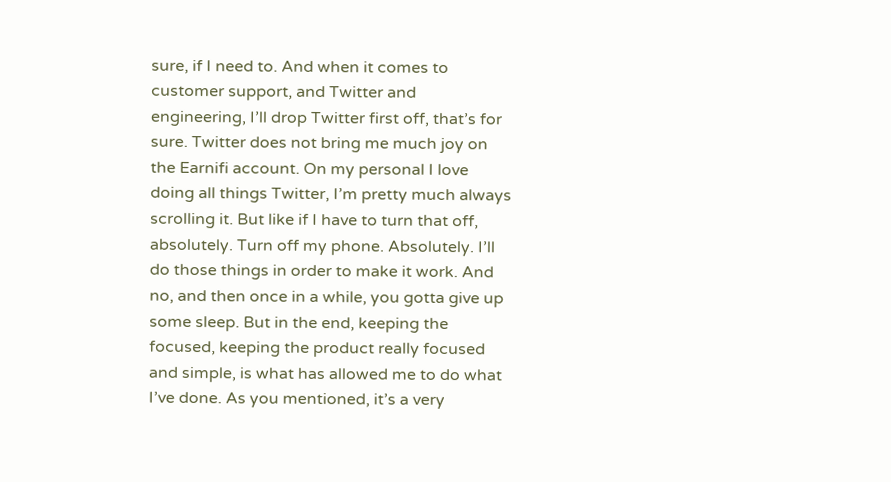sure, if I need to. And when it comes to customer support, and Twitter and engineering, I’ll drop Twitter first off, that’s for sure. Twitter does not bring me much joy on the Earnifi account. On my personal I love doing all things Twitter, I’m pretty much always scrolling it. But like if I have to turn that off, absolutely. Turn off my phone. Absolutely. I’ll do those things in order to make it work. And no, and then once in a while, you gotta give up some sleep. But in the end, keeping the focused, keeping the product really focused and simple, is what has allowed me to do what I’ve done. As you mentioned, it’s a very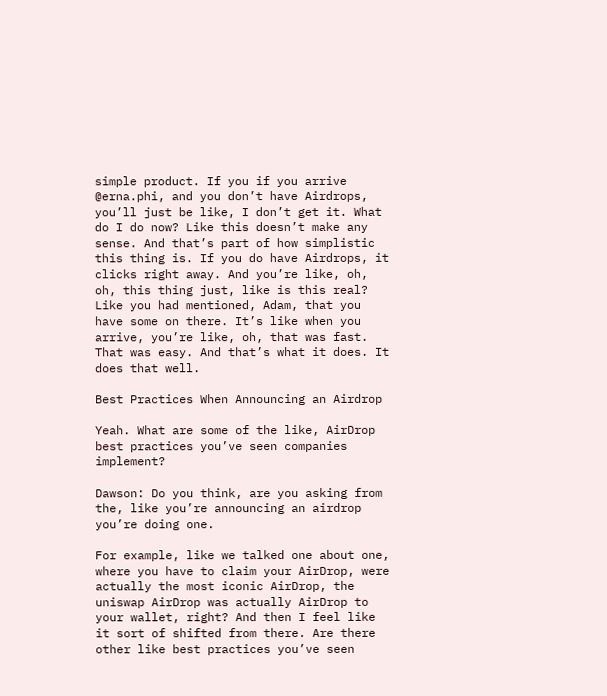simple product. If you if you arrive @erna.phi, and you don’t have Airdrops, you’ll just be like, I don’t get it. What do I do now? Like this doesn’t make any sense. And that’s part of how simplistic this thing is. If you do have Airdrops, it clicks right away. And you’re like, oh, oh, this thing just, like is this real? Like you had mentioned, Adam, that you have some on there. It’s like when you arrive, you’re like, oh, that was fast. That was easy. And that’s what it does. It does that well.

Best Practices When Announcing an Airdrop

Yeah. What are some of the like, AirDrop best practices you’ve seen companies implement?

Dawson: Do you think, are you asking from the, like you’re announcing an airdrop you’re doing one.

For example, like we talked one about one, where you have to claim your AirDrop, were actually the most iconic AirDrop, the uniswap AirDrop was actually AirDrop to your wallet, right? And then I feel like it sort of shifted from there. Are there other like best practices you’ve seen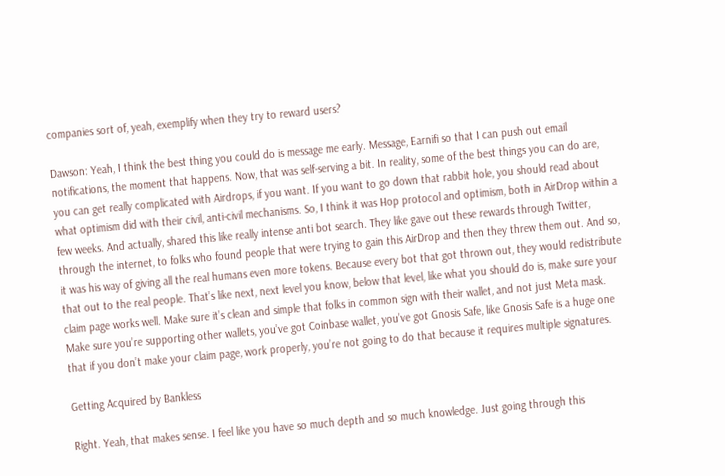companies sort of, yeah, exemplify when they try to reward users?

Dawson: Yeah, I think the best thing you could do is message me early. Message, Earnifi so that I can push out email notifications, the moment that happens. Now, that was self-serving a bit. In reality, some of the best things you can do are, you can get really complicated with Airdrops, if you want. If you want to go down that rabbit hole, you should read about what optimism did with their civil, anti-civil mechanisms. So, I think it was Hop protocol and optimism, both in AirDrop within a few weeks. And actually, shared this like really intense anti bot search. They like gave out these rewards through Twitter, through the internet, to folks who found people that were trying to gain this AirDrop and then they threw them out. And so, it was his way of giving all the real humans even more tokens. Because every bot that got thrown out, they would redistribute that out to the real people. That’s like next, next level you know, below that level, like what you should do is, make sure your claim page works well. Make sure it’s clean and simple that folks in common sign with their wallet, and not just Meta mask. Make sure you’re supporting other wallets, you’ve got Coinbase wallet, you’ve got Gnosis Safe, like Gnosis Safe is a huge one that if you don’t make your claim page, work properly, you’re not going to do that because it requires multiple signatures.

Getting Acquired by Bankless

Right. Yeah, that makes sense. I feel like you have so much depth and so much knowledge. Just going through this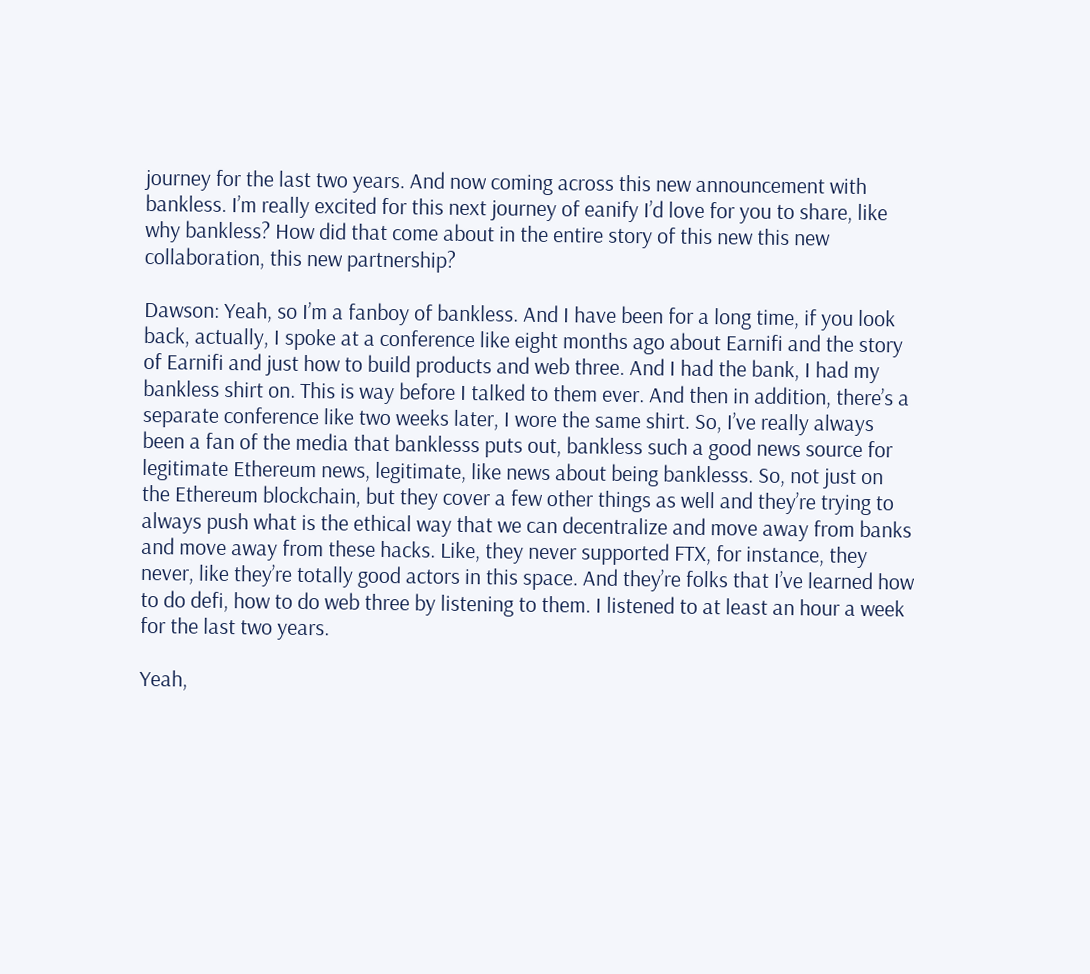journey for the last two years. And now coming across this new announcement with bankless. I’m really excited for this next journey of eanify I’d love for you to share, like why bankless? How did that come about in the entire story of this new this new collaboration, this new partnership?

Dawson: Yeah, so I’m a fanboy of bankless. And I have been for a long time, if you look back, actually, I spoke at a conference like eight months ago about Earnifi and the story of Earnifi and just how to build products and web three. And I had the bank, I had my bankless shirt on. This is way before I talked to them ever. And then in addition, there’s a separate conference like two weeks later, I wore the same shirt. So, I’ve really always been a fan of the media that banklesss puts out, bankless such a good news source for legitimate Ethereum news, legitimate, like news about being banklesss. So, not just on the Ethereum blockchain, but they cover a few other things as well and they’re trying to always push what is the ethical way that we can decentralize and move away from banks and move away from these hacks. Like, they never supported FTX, for instance, they never, like they’re totally good actors in this space. And they’re folks that I’ve learned how to do defi, how to do web three by listening to them. I listened to at least an hour a week for the last two years.

Yeah,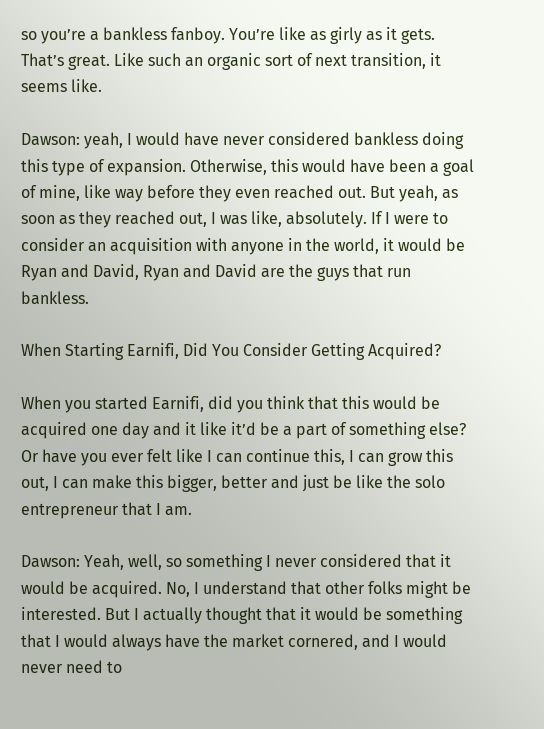so you’re a bankless fanboy. You’re like as girly as it gets. That’s great. Like such an organic sort of next transition, it seems like.

Dawson: yeah, I would have never considered bankless doing this type of expansion. Otherwise, this would have been a goal of mine, like way before they even reached out. But yeah, as soon as they reached out, I was like, absolutely. If I were to consider an acquisition with anyone in the world, it would be Ryan and David, Ryan and David are the guys that run bankless.

When Starting Earnifi, Did You Consider Getting Acquired?

When you started Earnifi, did you think that this would be acquired one day and it like it’d be a part of something else? Or have you ever felt like I can continue this, I can grow this out, I can make this bigger, better and just be like the solo entrepreneur that I am.

Dawson: Yeah, well, so something I never considered that it would be acquired. No, I understand that other folks might be interested. But I actually thought that it would be something that I would always have the market cornered, and I would never need to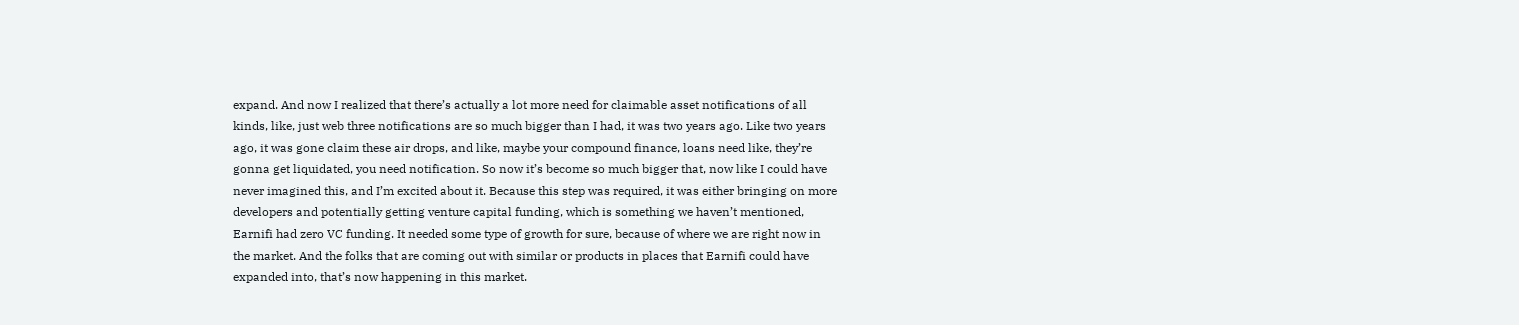expand. And now I realized that there’s actually a lot more need for claimable asset notifications of all kinds, like, just web three notifications are so much bigger than I had, it was two years ago. Like two years ago, it was gone claim these air drops, and like, maybe your compound finance, loans need like, they’re gonna get liquidated, you need notification. So now it’s become so much bigger that, now like I could have never imagined this, and I’m excited about it. Because this step was required, it was either bringing on more developers and potentially getting venture capital funding, which is something we haven’t mentioned, Earnifi had zero VC funding. It needed some type of growth for sure, because of where we are right now in the market. And the folks that are coming out with similar or products in places that Earnifi could have expanded into, that’s now happening in this market.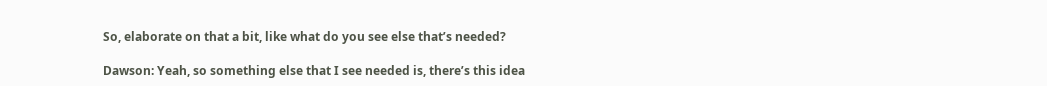So, elaborate on that a bit, like what do you see else that’s needed?

Dawson: Yeah, so something else that I see needed is, there’s this idea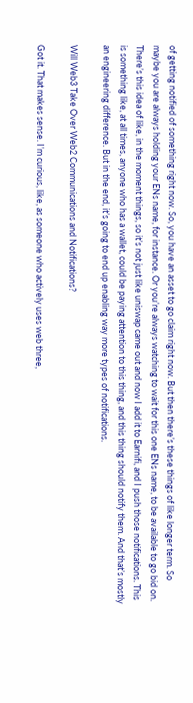of getting notified of something right now. So, you have an asset to go claim right now. But then there’s these things of like longer term. So maybe you are always holding your ENs name, for instance. Or you’re always watching to wait for this one ENs name, to be available to go bid on. There’s this idea of like, in the moment things, so it’s not just like uniswap came out and now I add it to Earnifi, and I push those notifications. This is something like, at all times, anyone who has a wallet, could be paying attention to this thing, and this thing should notify them. And that’s mostly an engineering difference. But in the end, it’s going to end up enabling way more types of notifications.

Will Web3 Take Over Web2 Communications and Notifications?

Got it. That makes sense. I’m curious, like, as someone who actively uses web three,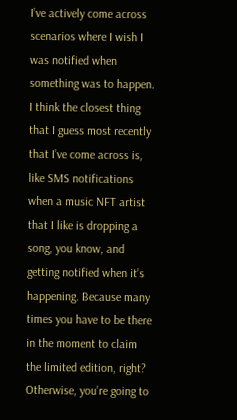I’ve actively come across scenarios where I wish I was notified when something was to happen. I think the closest thing that I guess most recently that I’ve come across is, like SMS notifications when a music NFT artist that I like is dropping a song, you know, and getting notified when it’s happening. Because many times you have to be there in the moment to claim the limited edition, right? Otherwise, you’re going to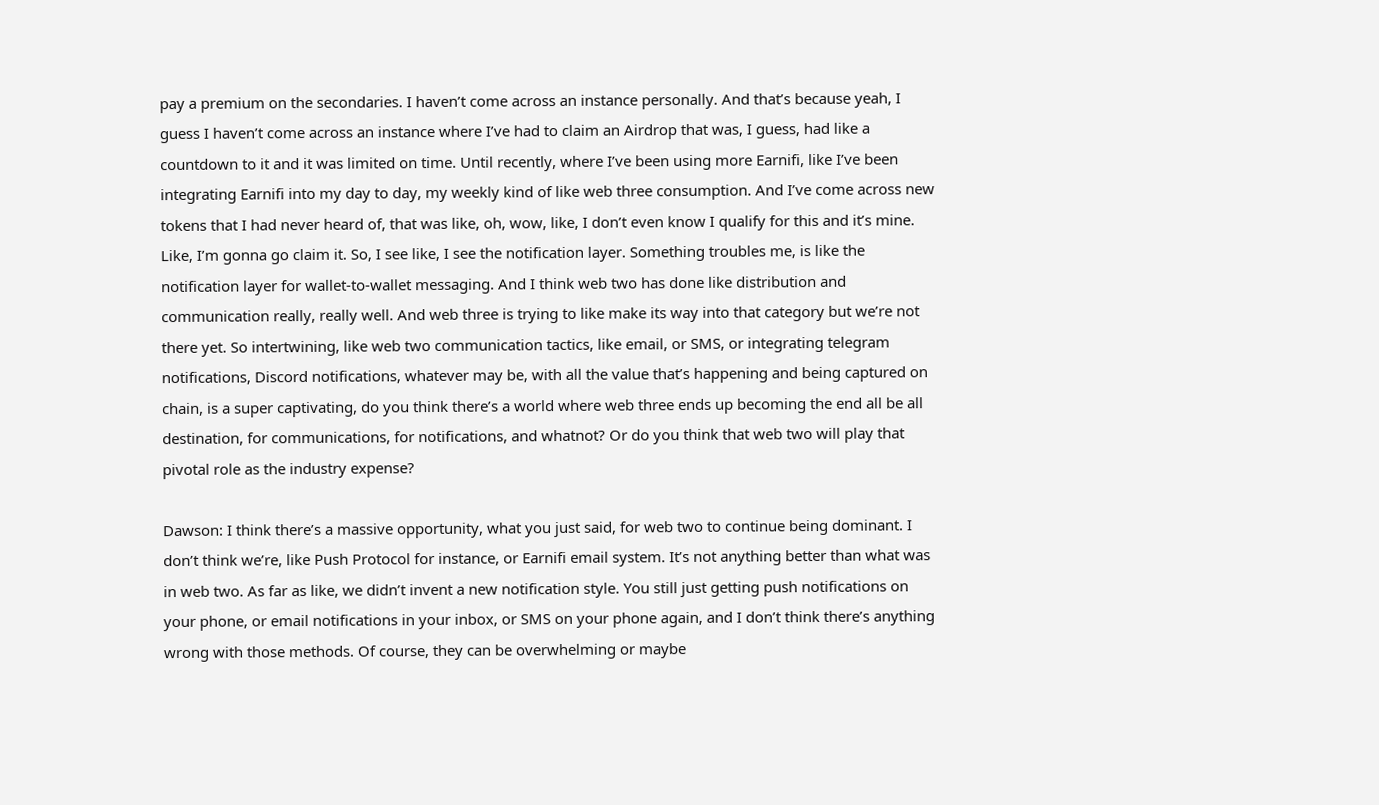pay a premium on the secondaries. I haven’t come across an instance personally. And that’s because yeah, I guess I haven’t come across an instance where I’ve had to claim an Airdrop that was, I guess, had like a countdown to it and it was limited on time. Until recently, where I’ve been using more Earnifi, like I’ve been integrating Earnifi into my day to day, my weekly kind of like web three consumption. And I’ve come across new tokens that I had never heard of, that was like, oh, wow, like, I don’t even know I qualify for this and it’s mine. Like, I’m gonna go claim it. So, I see like, I see the notification layer. Something troubles me, is like the notification layer for wallet-to-wallet messaging. And I think web two has done like distribution and communication really, really well. And web three is trying to like make its way into that category but we’re not there yet. So intertwining, like web two communication tactics, like email, or SMS, or integrating telegram notifications, Discord notifications, whatever may be, with all the value that’s happening and being captured on chain, is a super captivating, do you think there’s a world where web three ends up becoming the end all be all destination, for communications, for notifications, and whatnot? Or do you think that web two will play that pivotal role as the industry expense?

Dawson: I think there’s a massive opportunity, what you just said, for web two to continue being dominant. I don’t think we’re, like Push Protocol for instance, or Earnifi email system. It’s not anything better than what was in web two. As far as like, we didn’t invent a new notification style. You still just getting push notifications on your phone, or email notifications in your inbox, or SMS on your phone again, and I don’t think there’s anything wrong with those methods. Of course, they can be overwhelming or maybe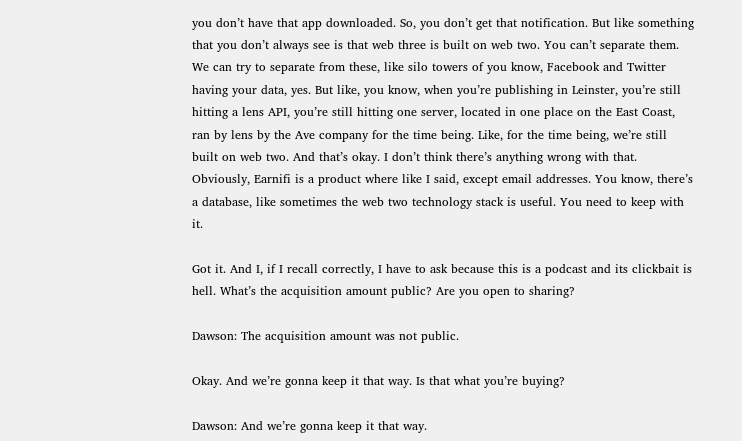you don’t have that app downloaded. So, you don’t get that notification. But like something that you don’t always see is that web three is built on web two. You can’t separate them. We can try to separate from these, like silo towers of you know, Facebook and Twitter having your data, yes. But like, you know, when you’re publishing in Leinster, you’re still hitting a lens API, you’re still hitting one server, located in one place on the East Coast, ran by lens by the Ave company for the time being. Like, for the time being, we’re still built on web two. And that’s okay. I don’t think there’s anything wrong with that. Obviously, Earnifi is a product where like I said, except email addresses. You know, there’s a database, like sometimes the web two technology stack is useful. You need to keep with it.

Got it. And I, if I recall correctly, I have to ask because this is a podcast and its clickbait is hell. What’s the acquisition amount public? Are you open to sharing?

Dawson: The acquisition amount was not public.

Okay. And we’re gonna keep it that way. Is that what you’re buying?

Dawson: And we’re gonna keep it that way.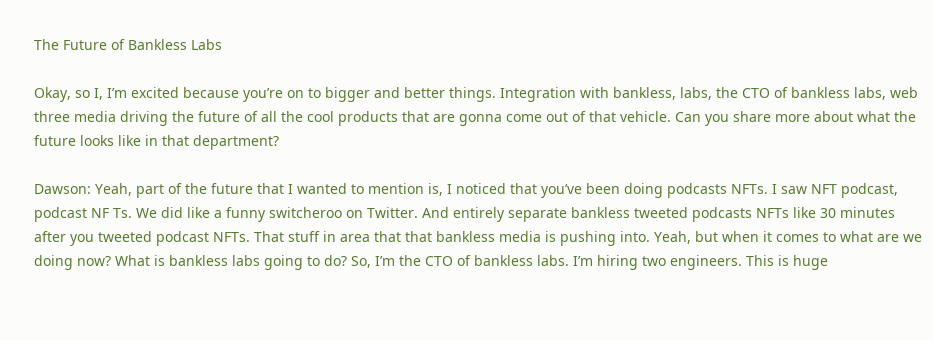The Future of Bankless Labs

Okay, so I, I’m excited because you’re on to bigger and better things. Integration with bankless, labs, the CTO of bankless labs, web three media driving the future of all the cool products that are gonna come out of that vehicle. Can you share more about what the future looks like in that department?

Dawson: Yeah, part of the future that I wanted to mention is, I noticed that you’ve been doing podcasts NFTs. I saw NFT podcast, podcast NF Ts. We did like a funny switcheroo on Twitter. And entirely separate bankless tweeted podcasts NFTs like 30 minutes after you tweeted podcast NFTs. That stuff in area that that bankless media is pushing into. Yeah, but when it comes to what are we doing now? What is bankless labs going to do? So, I’m the CTO of bankless labs. I’m hiring two engineers. This is huge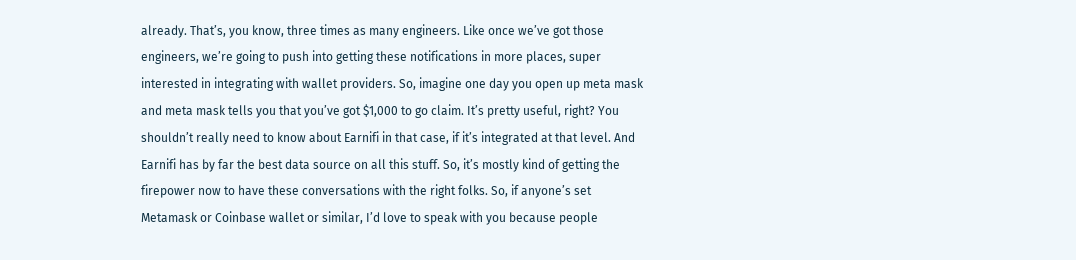already. That’s, you know, three times as many engineers. Like once we’ve got those engineers, we’re going to push into getting these notifications in more places, super interested in integrating with wallet providers. So, imagine one day you open up meta mask and meta mask tells you that you’ve got $1,000 to go claim. It’s pretty useful, right? You shouldn’t really need to know about Earnifi in that case, if it’s integrated at that level. And Earnifi has by far the best data source on all this stuff. So, it’s mostly kind of getting the firepower now to have these conversations with the right folks. So, if anyone’s set Metamask or Coinbase wallet or similar, I’d love to speak with you because people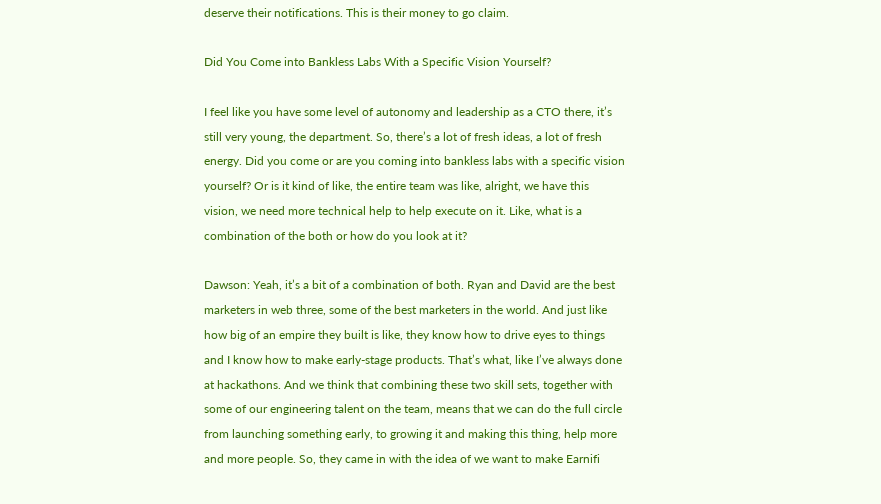deserve their notifications. This is their money to go claim.

Did You Come into Bankless Labs With a Specific Vision Yourself?

I feel like you have some level of autonomy and leadership as a CTO there, it’s still very young, the department. So, there’s a lot of fresh ideas, a lot of fresh energy. Did you come or are you coming into bankless labs with a specific vision yourself? Or is it kind of like, the entire team was like, alright, we have this vision, we need more technical help to help execute on it. Like, what is a combination of the both or how do you look at it?

Dawson: Yeah, it’s a bit of a combination of both. Ryan and David are the best marketers in web three, some of the best marketers in the world. And just like how big of an empire they built is like, they know how to drive eyes to things and I know how to make early-stage products. That’s what, like I’ve always done at hackathons. And we think that combining these two skill sets, together with some of our engineering talent on the team, means that we can do the full circle from launching something early, to growing it and making this thing, help more and more people. So, they came in with the idea of we want to make Earnifi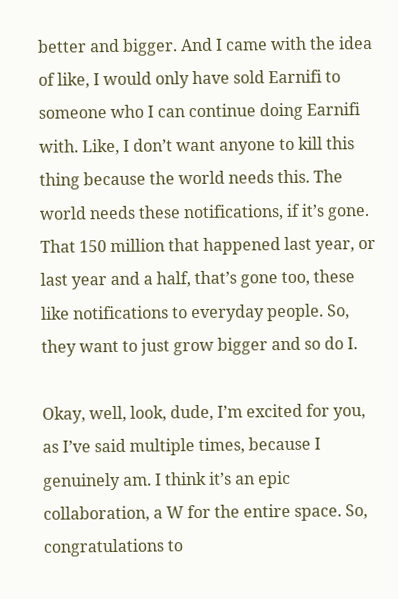better and bigger. And I came with the idea of like, I would only have sold Earnifi to someone who I can continue doing Earnifi with. Like, I don’t want anyone to kill this thing because the world needs this. The world needs these notifications, if it’s gone. That 150 million that happened last year, or last year and a half, that’s gone too, these like notifications to everyday people. So, they want to just grow bigger and so do I.

Okay, well, look, dude, I’m excited for you, as I’ve said multiple times, because I genuinely am. I think it’s an epic collaboration, a W for the entire space. So, congratulations to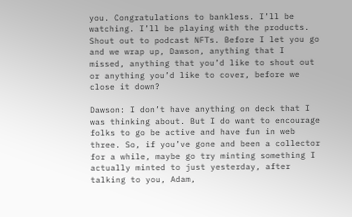you. Congratulations to bankless. I’ll be watching. I’ll be playing with the products. Shout out to podcast NFTs. Before I let you go and we wrap up, Dawson, anything that I missed, anything that you’d like to shout out or anything you’d like to cover, before we close it down?

Dawson: I don’t have anything on deck that I was thinking about. But I do want to encourage folks to go be active and have fun in web three. So, if you’ve gone and been a collector for a while, maybe go try minting something I actually minted to just yesterday, after talking to you, Adam,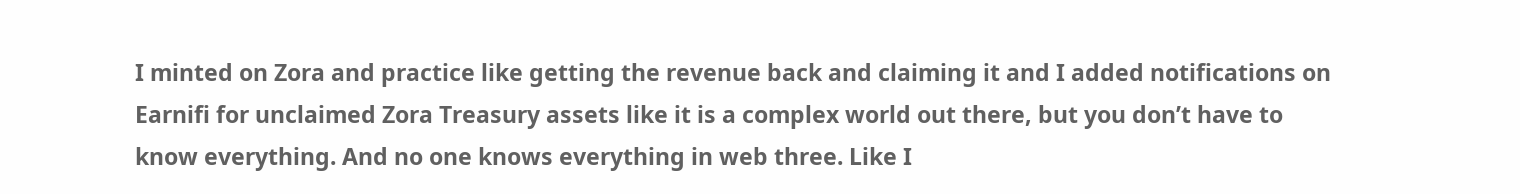I minted on Zora and practice like getting the revenue back and claiming it and I added notifications on Earnifi for unclaimed Zora Treasury assets like it is a complex world out there, but you don’t have to know everything. And no one knows everything in web three. Like I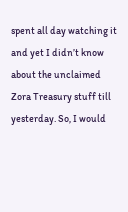spent all day watching it and yet I didn’t know about the unclaimed Zora Treasury stuff till yesterday. So, I would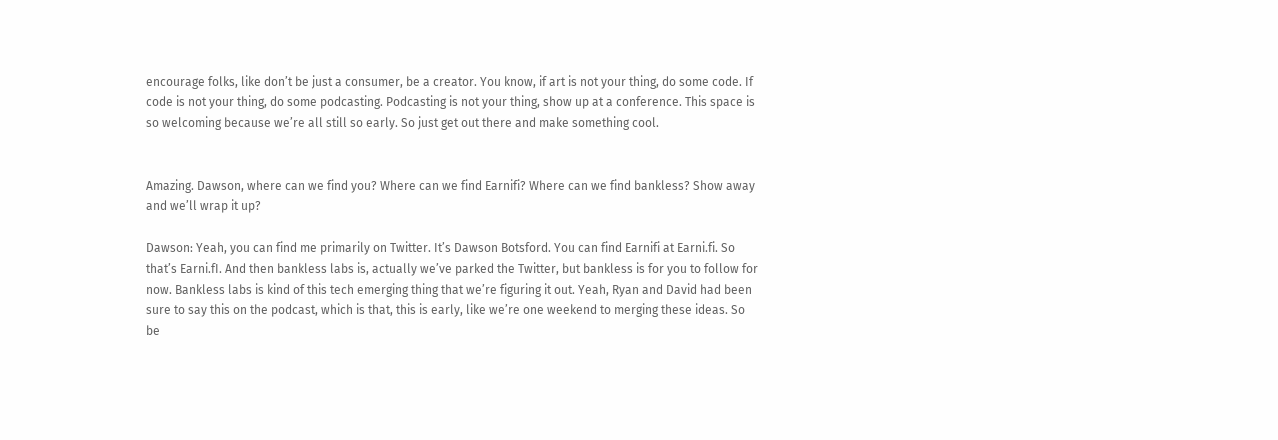encourage folks, like don’t be just a consumer, be a creator. You know, if art is not your thing, do some code. If code is not your thing, do some podcasting. Podcasting is not your thing, show up at a conference. This space is so welcoming because we’re all still so early. So just get out there and make something cool.


Amazing. Dawson, where can we find you? Where can we find Earnifi? Where can we find bankless? Show away and we’ll wrap it up?

Dawson: Yeah, you can find me primarily on Twitter. It’s Dawson Botsford. You can find Earnifi at Earni.fi. So that’s Earni.fI. And then bankless labs is, actually we’ve parked the Twitter, but bankless is for you to follow for now. Bankless labs is kind of this tech emerging thing that we’re figuring it out. Yeah, Ryan and David had been sure to say this on the podcast, which is that, this is early, like we’re one weekend to merging these ideas. So be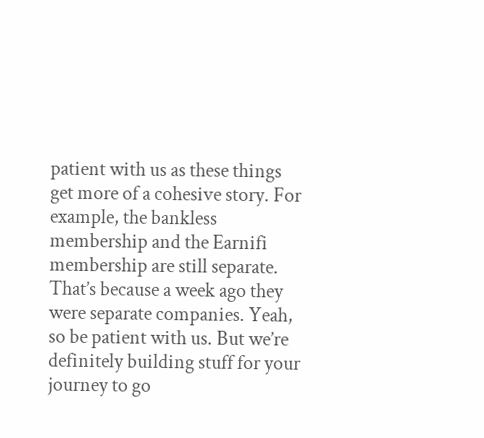patient with us as these things get more of a cohesive story. For example, the bankless membership and the Earnifi membership are still separate. That’s because a week ago they were separate companies. Yeah, so be patient with us. But we’re definitely building stuff for your journey to go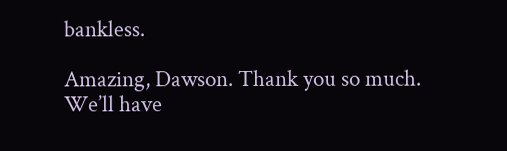bankless.

Amazing, Dawson. Thank you so much. We’ll have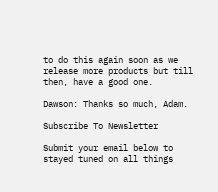to do this again soon as we release more products but till then, have a good one.

Dawson: Thanks so much, Adam.

Subscribe To Newsletter

Submit your email below to stayed tuned on all things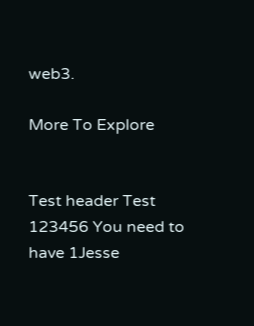web3.

More To Explore


Test header Test 123456 You need to have 1Jesse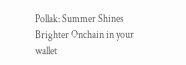Pollak: Summer Shines Brighter Onchain in your wallet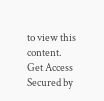to view this content. Get Access Secured by